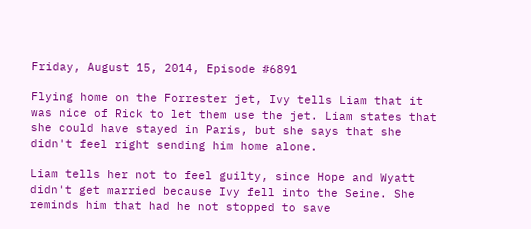Friday, August 15, 2014, Episode #6891

Flying home on the Forrester jet, Ivy tells Liam that it was nice of Rick to let them use the jet. Liam states that she could have stayed in Paris, but she says that she didn't feel right sending him home alone.

Liam tells her not to feel guilty, since Hope and Wyatt didn't get married because Ivy fell into the Seine. She reminds him that had he not stopped to save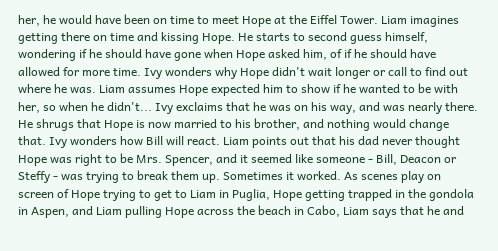her, he would have been on time to meet Hope at the Eiffel Tower. Liam imagines getting there on time and kissing Hope. He starts to second guess himself, wondering if he should have gone when Hope asked him, of if he should have allowed for more time. Ivy wonders why Hope didn't wait longer or call to find out where he was. Liam assumes Hope expected him to show if he wanted to be with her, so when he didn't... Ivy exclaims that he was on his way, and was nearly there. He shrugs that Hope is now married to his brother, and nothing would change that. Ivy wonders how Bill will react. Liam points out that his dad never thought Hope was right to be Mrs. Spencer, and it seemed like someone - Bill, Deacon or Steffy - was trying to break them up. Sometimes it worked. As scenes play on screen of Hope trying to get to Liam in Puglia, Hope getting trapped in the gondola in Aspen, and Liam pulling Hope across the beach in Cabo, Liam says that he and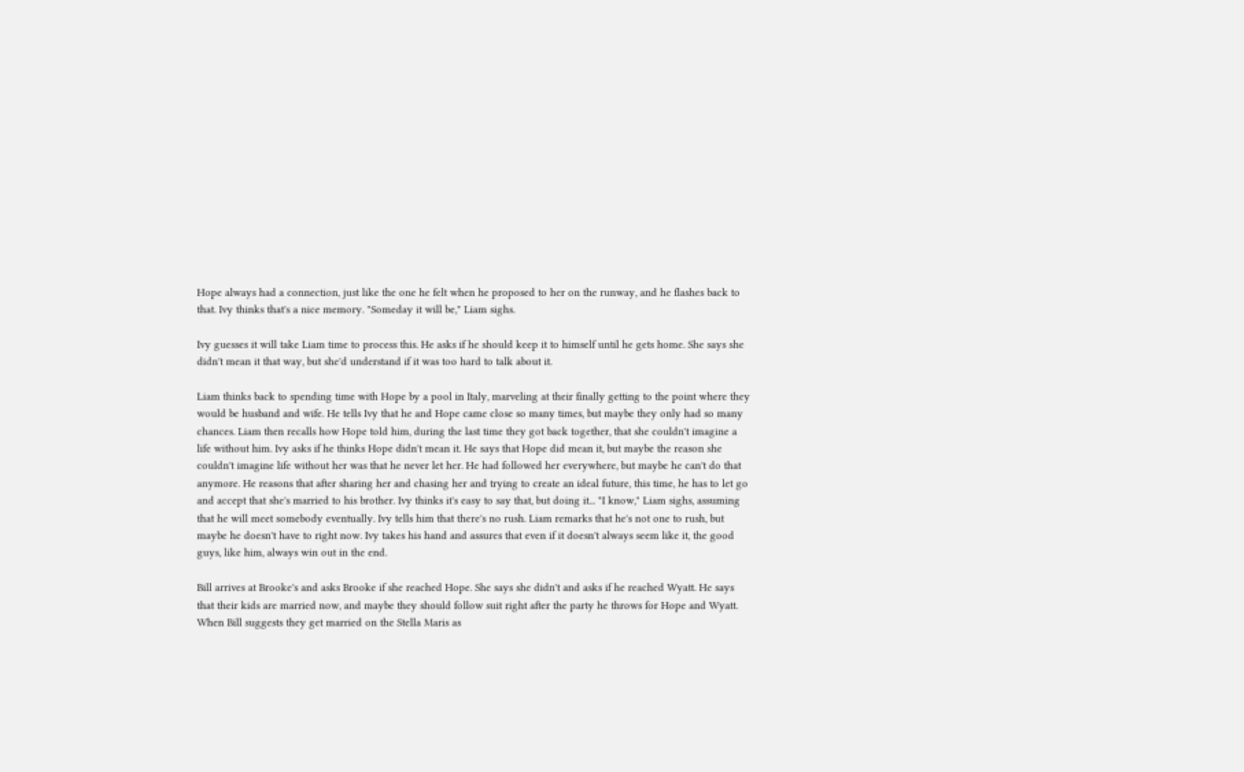Hope always had a connection, just like the one he felt when he proposed to her on the runway, and he flashes back to that. Ivy thinks that's a nice memory. "Someday it will be," Liam sighs.

Ivy guesses it will take Liam time to process this. He asks if he should keep it to himself until he gets home. She says she didn't mean it that way, but she'd understand if it was too hard to talk about it.

Liam thinks back to spending time with Hope by a pool in Italy, marveling at their finally getting to the point where they would be husband and wife. He tells Ivy that he and Hope came close so many times, but maybe they only had so many chances. Liam then recalls how Hope told him, during the last time they got back together, that she couldn't imagine a life without him. Ivy asks if he thinks Hope didn't mean it. He says that Hope did mean it, but maybe the reason she couldn't imagine life without her was that he never let her. He had followed her everywhere, but maybe he can't do that anymore. He reasons that after sharing her and chasing her and trying to create an ideal future, this time, he has to let go and accept that she's married to his brother. Ivy thinks it's easy to say that, but doing it... "I know," Liam sighs, assuming that he will meet somebody eventually. Ivy tells him that there's no rush. Liam remarks that he's not one to rush, but maybe he doesn't have to right now. Ivy takes his hand and assures that even if it doesn't always seem like it, the good guys, like him, always win out in the end.

Bill arrives at Brooke's and asks Brooke if she reached Hope. She says she didn't and asks if he reached Wyatt. He says that their kids are married now, and maybe they should follow suit right after the party he throws for Hope and Wyatt. When Bill suggests they get married on the Stella Maris as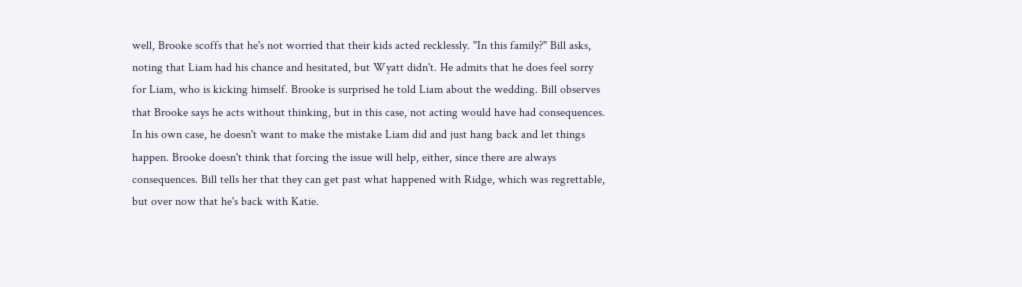well, Brooke scoffs that he's not worried that their kids acted recklessly. "In this family?" Bill asks, noting that Liam had his chance and hesitated, but Wyatt didn't. He admits that he does feel sorry for Liam, who is kicking himself. Brooke is surprised he told Liam about the wedding. Bill observes that Brooke says he acts without thinking, but in this case, not acting would have had consequences. In his own case, he doesn't want to make the mistake Liam did and just hang back and let things happen. Brooke doesn't think that forcing the issue will help, either, since there are always consequences. Bill tells her that they can get past what happened with Ridge, which was regrettable, but over now that he's back with Katie.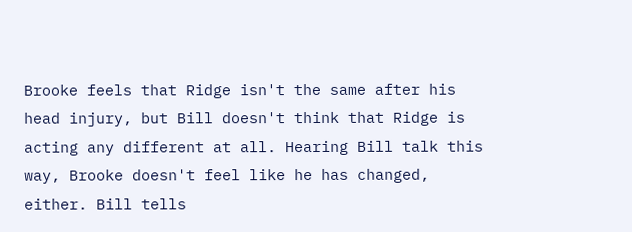Brooke feels that Ridge isn't the same after his head injury, but Bill doesn't think that Ridge is acting any different at all. Hearing Bill talk this way, Brooke doesn't feel like he has changed, either. Bill tells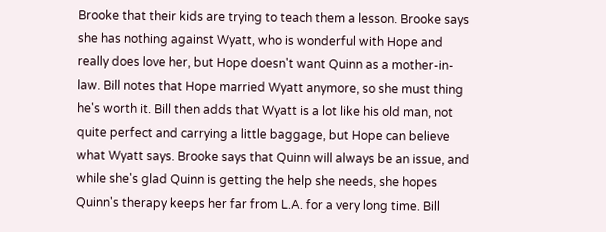Brooke that their kids are trying to teach them a lesson. Brooke says she has nothing against Wyatt, who is wonderful with Hope and really does love her, but Hope doesn't want Quinn as a mother-in-law. Bill notes that Hope married Wyatt anymore, so she must thing he's worth it. Bill then adds that Wyatt is a lot like his old man, not quite perfect and carrying a little baggage, but Hope can believe what Wyatt says. Brooke says that Quinn will always be an issue, and while she's glad Quinn is getting the help she needs, she hopes Quinn's therapy keeps her far from L.A. for a very long time. Bill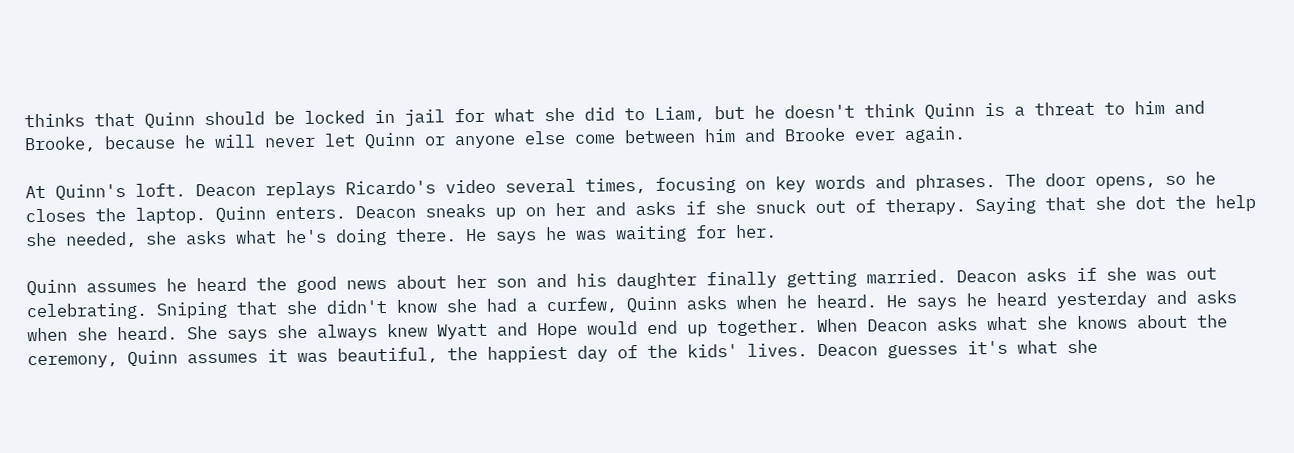thinks that Quinn should be locked in jail for what she did to Liam, but he doesn't think Quinn is a threat to him and Brooke, because he will never let Quinn or anyone else come between him and Brooke ever again.

At Quinn's loft. Deacon replays Ricardo's video several times, focusing on key words and phrases. The door opens, so he closes the laptop. Quinn enters. Deacon sneaks up on her and asks if she snuck out of therapy. Saying that she dot the help she needed, she asks what he's doing there. He says he was waiting for her.

Quinn assumes he heard the good news about her son and his daughter finally getting married. Deacon asks if she was out celebrating. Sniping that she didn't know she had a curfew, Quinn asks when he heard. He says he heard yesterday and asks when she heard. She says she always knew Wyatt and Hope would end up together. When Deacon asks what she knows about the ceremony, Quinn assumes it was beautiful, the happiest day of the kids' lives. Deacon guesses it's what she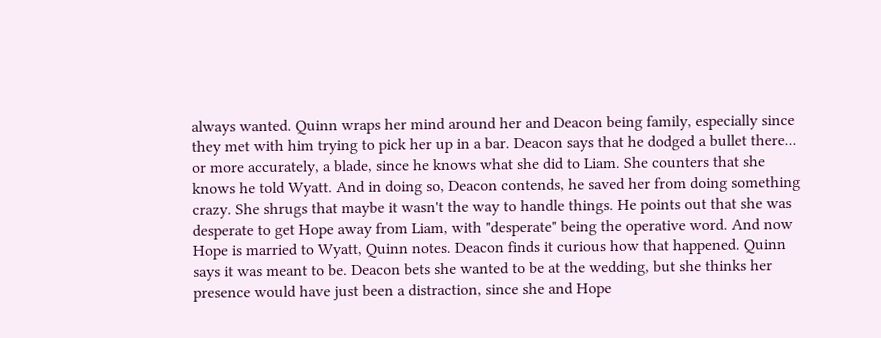always wanted. Quinn wraps her mind around her and Deacon being family, especially since they met with him trying to pick her up in a bar. Deacon says that he dodged a bullet there... or more accurately, a blade, since he knows what she did to Liam. She counters that she knows he told Wyatt. And in doing so, Deacon contends, he saved her from doing something crazy. She shrugs that maybe it wasn't the way to handle things. He points out that she was desperate to get Hope away from Liam, with "desperate" being the operative word. And now Hope is married to Wyatt, Quinn notes. Deacon finds it curious how that happened. Quinn says it was meant to be. Deacon bets she wanted to be at the wedding, but she thinks her presence would have just been a distraction, since she and Hope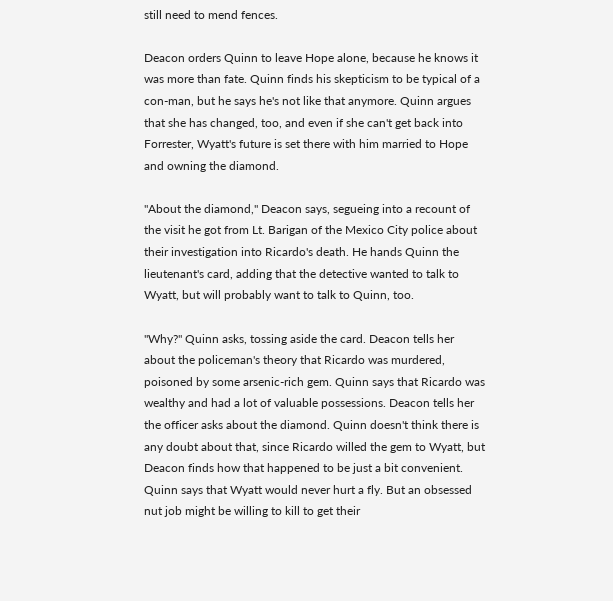still need to mend fences.

Deacon orders Quinn to leave Hope alone, because he knows it was more than fate. Quinn finds his skepticism to be typical of a con-man, but he says he's not like that anymore. Quinn argues that she has changed, too, and even if she can't get back into Forrester, Wyatt's future is set there with him married to Hope and owning the diamond.

"About the diamond," Deacon says, segueing into a recount of the visit he got from Lt. Barigan of the Mexico City police about their investigation into Ricardo's death. He hands Quinn the lieutenant's card, adding that the detective wanted to talk to Wyatt, but will probably want to talk to Quinn, too.

"Why?" Quinn asks, tossing aside the card. Deacon tells her about the policeman's theory that Ricardo was murdered, poisoned by some arsenic-rich gem. Quinn says that Ricardo was wealthy and had a lot of valuable possessions. Deacon tells her the officer asks about the diamond. Quinn doesn't think there is any doubt about that, since Ricardo willed the gem to Wyatt, but Deacon finds how that happened to be just a bit convenient. Quinn says that Wyatt would never hurt a fly. But an obsessed nut job might be willing to kill to get their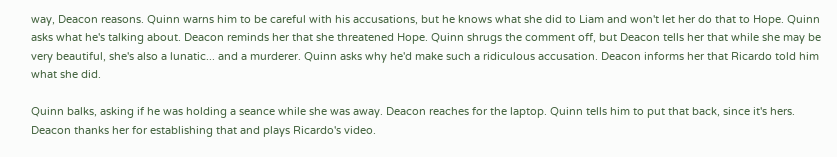way, Deacon reasons. Quinn warns him to be careful with his accusations, but he knows what she did to Liam and won't let her do that to Hope. Quinn asks what he's talking about. Deacon reminds her that she threatened Hope. Quinn shrugs the comment off, but Deacon tells her that while she may be very beautiful, she's also a lunatic... and a murderer. Quinn asks why he'd make such a ridiculous accusation. Deacon informs her that Ricardo told him what she did.

Quinn balks, asking if he was holding a seance while she was away. Deacon reaches for the laptop. Quinn tells him to put that back, since it's hers. Deacon thanks her for establishing that and plays Ricardo's video.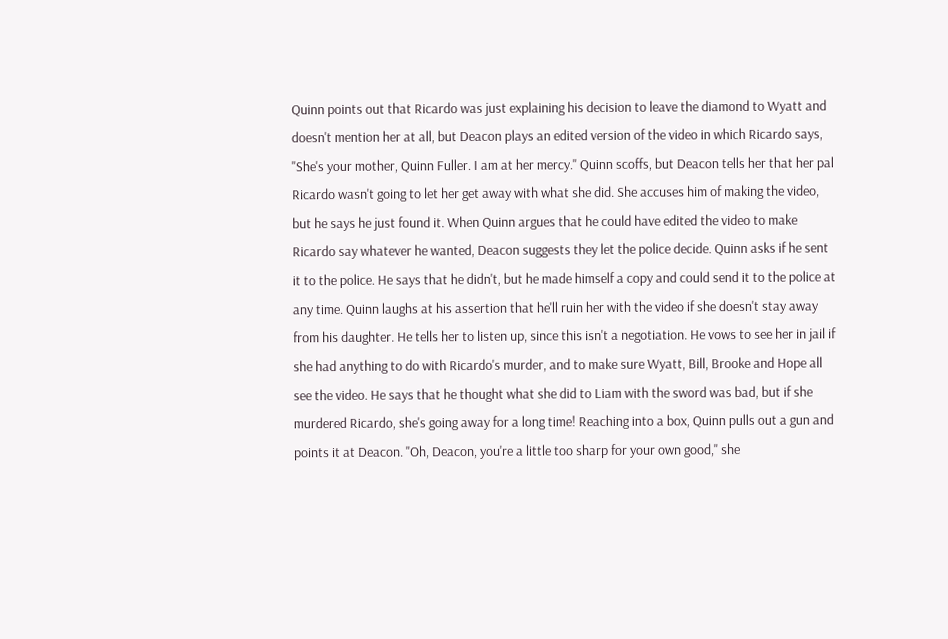Quinn points out that Ricardo was just explaining his decision to leave the diamond to Wyatt and doesn't mention her at all, but Deacon plays an edited version of the video in which Ricardo says, "She's your mother, Quinn Fuller. I am at her mercy." Quinn scoffs, but Deacon tells her that her pal Ricardo wasn't going to let her get away with what she did. She accuses him of making the video, but he says he just found it. When Quinn argues that he could have edited the video to make Ricardo say whatever he wanted, Deacon suggests they let the police decide. Quinn asks if he sent it to the police. He says that he didn't, but he made himself a copy and could send it to the police at any time. Quinn laughs at his assertion that he'll ruin her with the video if she doesn't stay away from his daughter. He tells her to listen up, since this isn't a negotiation. He vows to see her in jail if she had anything to do with Ricardo's murder, and to make sure Wyatt, Bill, Brooke and Hope all see the video. He says that he thought what she did to Liam with the sword was bad, but if she murdered Ricardo, she's going away for a long time! Reaching into a box, Quinn pulls out a gun and points it at Deacon. "Oh, Deacon, you're a little too sharp for your own good," she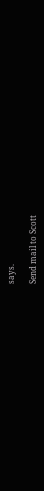says.

Send mail to Scott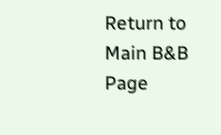Return to Main B&B Page